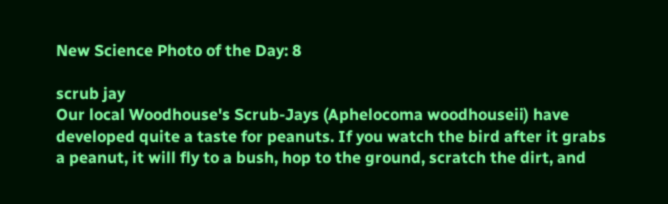New Science Photo of the Day: 8

scrub jay
Our local Woodhouse's Scrub-Jays (Aphelocoma woodhouseii) have developed quite a taste for peanuts. If you watch the bird after it grabs a peanut, it will fly to a bush, hop to the ground, scratch the dirt, and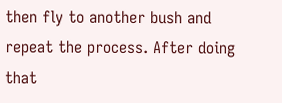then fly to another bush and repeat the process. After doing that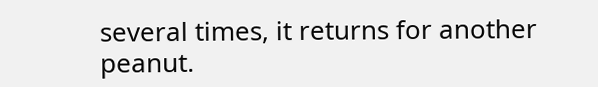several times, it returns for another peanut.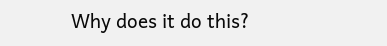Why does it do this?